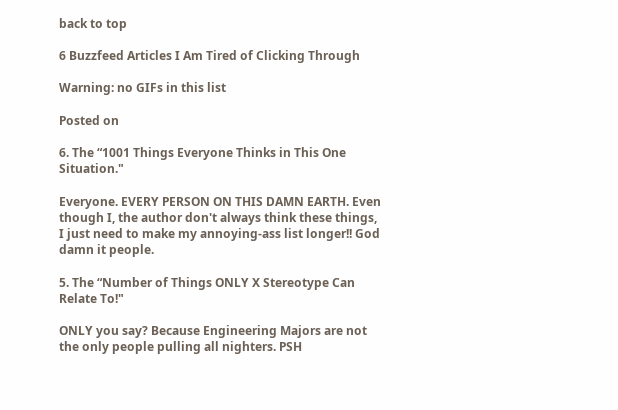back to top

6 Buzzfeed Articles I Am Tired of Clicking Through

Warning: no GIFs in this list

Posted on

6. The “1001 Things Everyone Thinks in This One Situation."

Everyone. EVERY PERSON ON THIS DAMN EARTH. Even though I, the author don't always think these things, I just need to make my annoying-ass list longer!! God damn it people.

5. The “Number of Things ONLY X Stereotype Can Relate To!"

ONLY you say? Because Engineering Majors are not the only people pulling all nighters. PSH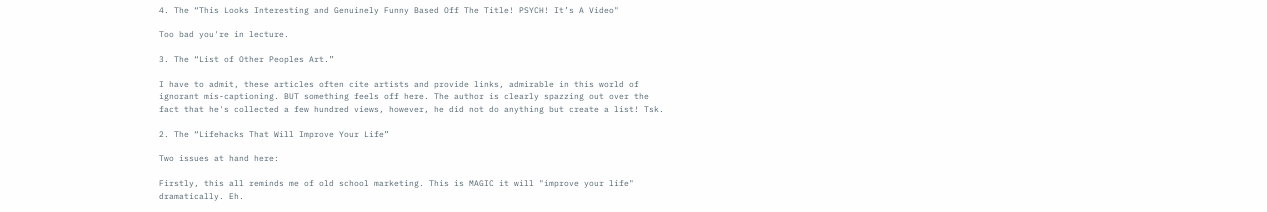4. The “This Looks Interesting and Genuinely Funny Based Off The Title! PSYCH! It’s A Video"

Too bad you're in lecture.

3. The “List of Other Peoples Art.”

I have to admit, these articles often cite artists and provide links, admirable in this world of ignorant mis-captioning. BUT something feels off here. The author is clearly spazzing out over the fact that he's collected a few hundred views, however, he did not do anything but create a list! Tsk.

2. The “Lifehacks That Will Improve Your Life”

Two issues at hand here:

Firstly, this all reminds me of old school marketing. This is MAGIC it will "improve your life" dramatically. Eh.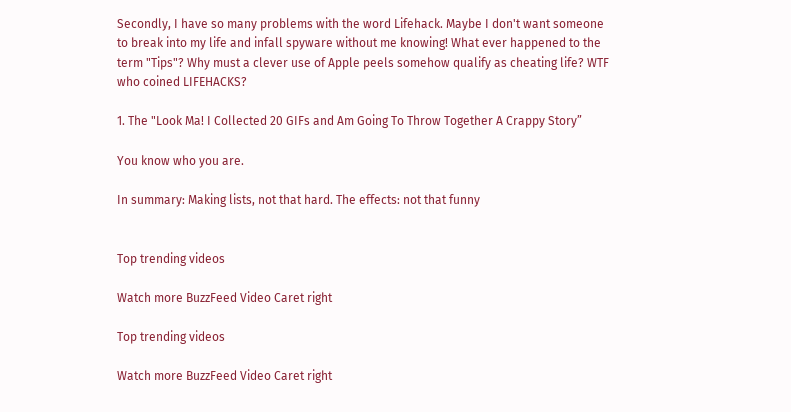Secondly, I have so many problems with the word Lifehack. Maybe I don't want someone to break into my life and infall spyware without me knowing! What ever happened to the term "Tips"? Why must a clever use of Apple peels somehow qualify as cheating life? WTF who coined LIFEHACKS?

1. The "Look Ma! I Collected 20 GIFs and Am Going To Throw Together A Crappy Story”

You know who you are.

In summary: Making lists, not that hard. The effects: not that funny


Top trending videos

Watch more BuzzFeed Video Caret right

Top trending videos

Watch more BuzzFeed Video Caret right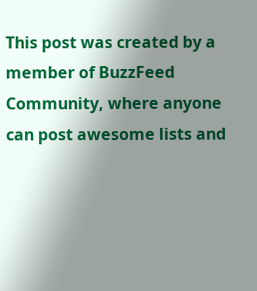This post was created by a member of BuzzFeed Community, where anyone can post awesome lists and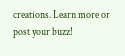creations. Learn more or post your buzz!